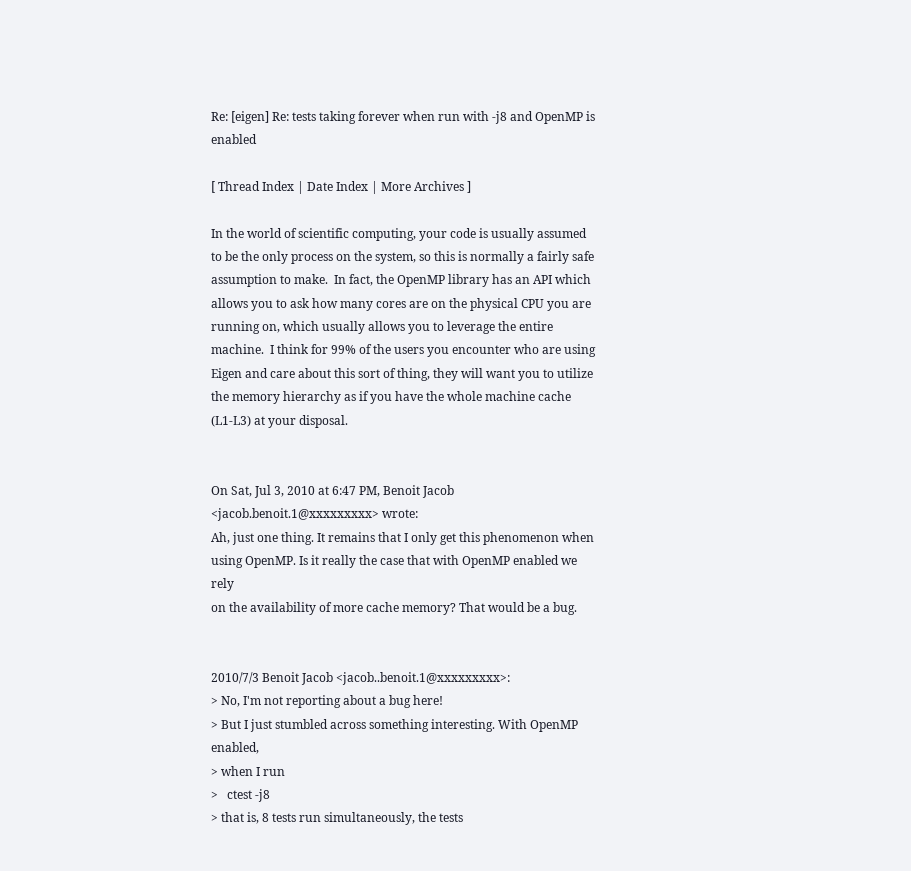Re: [eigen] Re: tests taking forever when run with -j8 and OpenMP is enabled

[ Thread Index | Date Index | More Archives ]

In the world of scientific computing, your code is usually assumed to be the only process on the system, so this is normally a fairly safe assumption to make.  In fact, the OpenMP library has an API which allows you to ask how many cores are on the physical CPU you are running on, which usually allows you to leverage the entire machine.  I think for 99% of the users you encounter who are using Eigen and care about this sort of thing, they will want you to utilize the memory hierarchy as if you have the whole machine cache (L1-L3) at your disposal.


On Sat, Jul 3, 2010 at 6:47 PM, Benoit Jacob <jacob.benoit.1@xxxxxxxxx> wrote:
Ah, just one thing. It remains that I only get this phenomenon when
using OpenMP. Is it really the case that with OpenMP enabled we rely
on the availability of more cache memory? That would be a bug.


2010/7/3 Benoit Jacob <jacob..benoit.1@xxxxxxxxx>:
> No, I'm not reporting about a bug here!
> But I just stumbled across something interesting. With OpenMP enabled,
> when I run
>   ctest -j8
> that is, 8 tests run simultaneously, the tests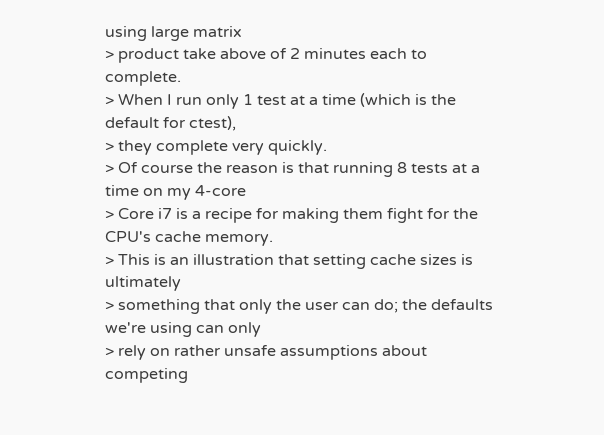using large matrix
> product take above of 2 minutes each to complete.
> When I run only 1 test at a time (which is the default for ctest),
> they complete very quickly.
> Of course the reason is that running 8 tests at a time on my 4-core
> Core i7 is a recipe for making them fight for the CPU's cache memory.
> This is an illustration that setting cache sizes is ultimately
> something that only the user can do; the defaults we're using can only
> rely on rather unsafe assumptions about competing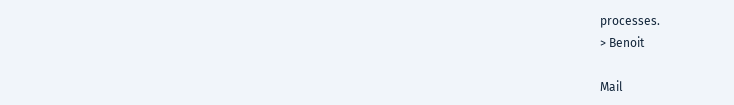processes.
> Benoit

Mail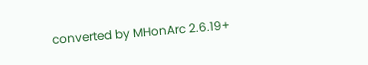converted by MHonArc 2.6.19+